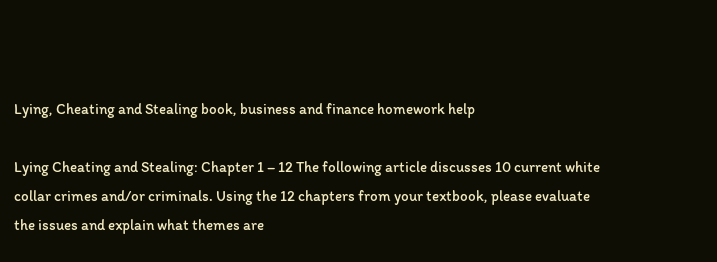Lying, Cheating and Stealing book, business and finance homework help

Lying Cheating and Stealing: Chapter 1 – 12 The following article discusses 10 current white collar crimes and/or criminals. Using the 12 chapters from your textbook, please evaluate the issues and explain what themes are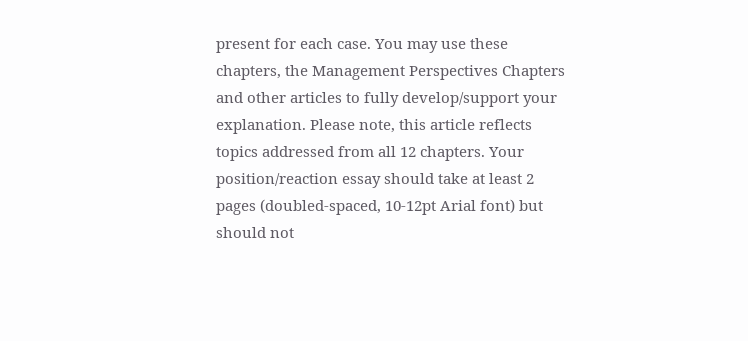present for each case. You may use these chapters, the Management Perspectives Chapters and other articles to fully develop/support your explanation. Please note, this article reflects topics addressed from all 12 chapters. Your position/reaction essay should take at least 2 pages (doubled-spaced, 10-12pt Arial font) but should not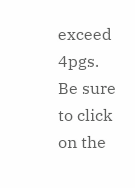exceed 4pgs. Be sure to click on the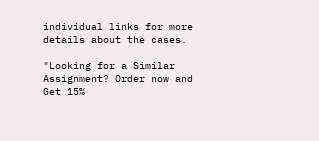individual links for more details about the cases.

"Looking for a Similar Assignment? Order now and Get 15%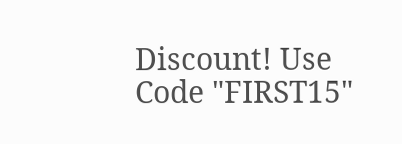Discount! Use Code "FIRST15"